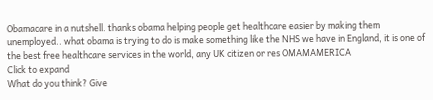Obamacare in a nutshell. thanks obama helping people get healthcare easier by making them unemployed.. what obama is trying to do is make something like the NHS we have in England, it is one of the best free healthcare services in the world, any UK citizen or res OMAMAMERICA
Click to expand
What do you think? Give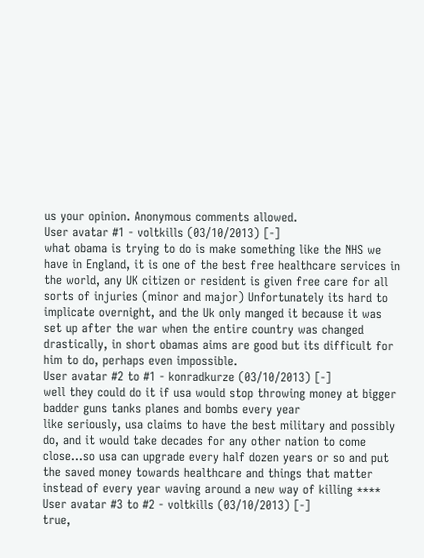us your opinion. Anonymous comments allowed.
User avatar #1 - voltkills (03/10/2013) [-]
what obama is trying to do is make something like the NHS we have in England, it is one of the best free healthcare services in the world, any UK citizen or resident is given free care for all sorts of injuries (minor and major) Unfortunately its hard to implicate overnight, and the Uk only manged it because it was set up after the war when the entire country was changed drastically, in short obamas aims are good but its difficult for him to do, perhaps even impossible.
User avatar #2 to #1 - konradkurze (03/10/2013) [-]
well they could do it if usa would stop throwing money at bigger badder guns tanks planes and bombs every year
like seriously, usa claims to have the best military and possibly do, and it would take decades for any other nation to come close...so usa can upgrade every half dozen years or so and put the saved money towards healthcare and things that matter instead of every year waving around a new way of killing ****
User avatar #3 to #2 - voltkills (03/10/2013) [-]
true,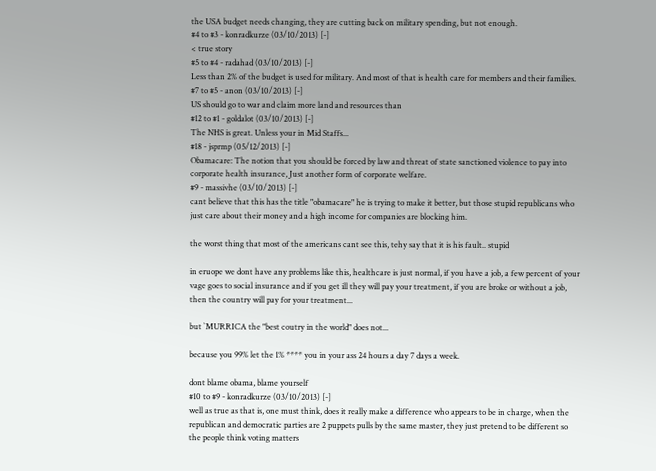the USA budget needs changing, they are cutting back on military spending, but not enough.
#4 to #3 - konradkurze (03/10/2013) [-]
< true story
#5 to #4 - radahad (03/10/2013) [-]
Less than 2% of the budget is used for military. And most of that is health care for members and their families.
#7 to #5 - anon (03/10/2013) [-]
US should go to war and claim more land and resources than
#12 to #1 - goldalot (03/10/2013) [-]
The NHS is great. Unless your in Mid Staffs...
#18 - jsprmp (05/12/2013) [-]
Obamacare: The notion that you should be forced by law and threat of state sanctioned violence to pay into corporate health insurance, Just another form of corporate welfare.
#9 - massivhe (03/10/2013) [-]
cant believe that this has the title "obamacare" he is trying to make it better, but those stupid republicans who just care about their money and a high income for companies are blocking him.

the worst thing that most of the americans cant see this, tehy say that it is his fault.. stupid

in eruope we dont have any problems like this, healthcare is just normal, if you have a job, a few percent of your vage goes to social insurance and if you get ill they will pay your treatment, if you are broke or without a job, then the country will pay for your treatment...

but `MURRICA the "best coutry in the world" does not...

because you 99% let the 1% **** you in your ass 24 hours a day 7 days a week.

dont blame obama, blame yourself
#10 to #9 - konradkurze (03/10/2013) [-]
well as true as that is, one must think, does it really make a difference who appears to be in charge, when the republican and democratic parties are 2 puppets pulls by the same master, they just pretend to be different so the people think voting matters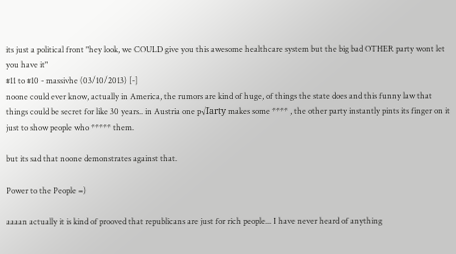its just a political front "hey look, we COULD give you this awesome healthcare system but the big bad OTHER party wont let you have it"
#11 to #10 - massivhe (03/10/2013) [-]
noone could ever know, actually in America, the rumors are kind of huge, of things the state does and this funny law that things could be secret for like 30 years.. in Austria one p√ľarty makes some **** , the other party instantly pints its finger on it just to show people who ***** them.

but its sad that noone demonstrates against that.

Power to the People =)

aaaan actually it is kind of prooved that republicans are just for rich people... I have never heard of anything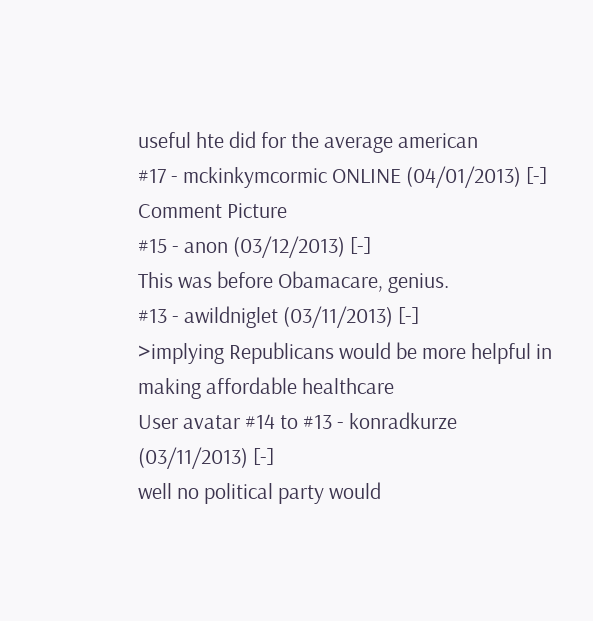useful hte did for the average american
#17 - mckinkymcormic ONLINE (04/01/2013) [-]
Comment Picture
#15 - anon (03/12/2013) [-]
This was before Obamacare, genius.
#13 - awildniglet (03/11/2013) [-]
>implying Republicans would be more helpful in making affordable healthcare
User avatar #14 to #13 - konradkurze (03/11/2013) [-]
well no political party would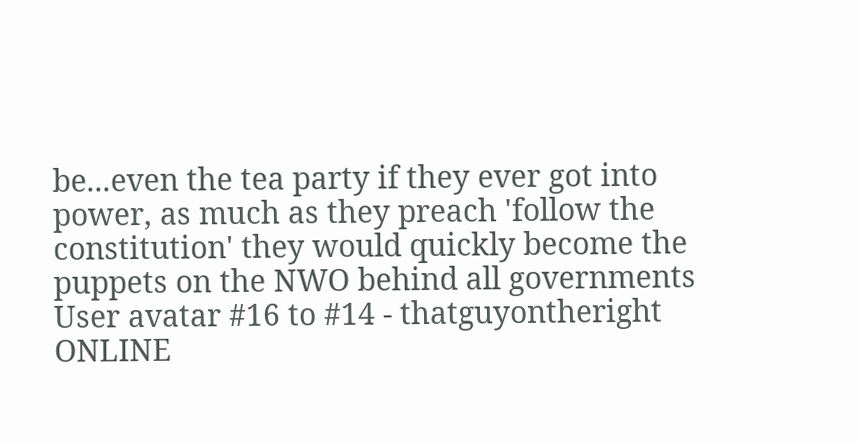be...even the tea party if they ever got into power, as much as they preach 'follow the constitution' they would quickly become the puppets on the NWO behind all governments
User avatar #16 to #14 - thatguyontheright ONLINE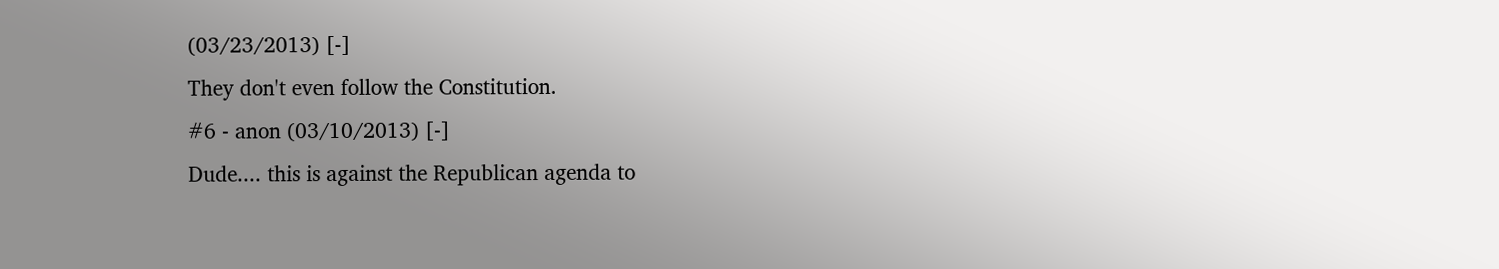(03/23/2013) [-]
They don't even follow the Constitution.
#6 - anon (03/10/2013) [-]
Dude.... this is against the Republican agenda to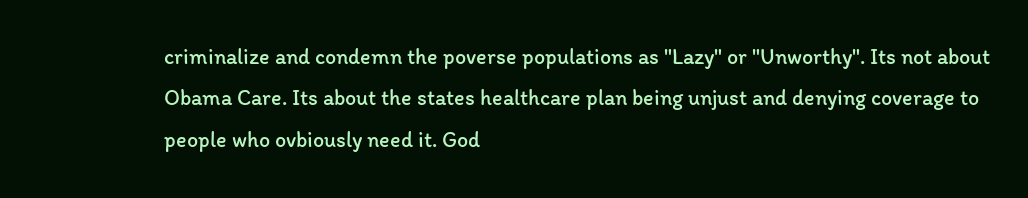criminalize and condemn the poverse populations as "Lazy" or "Unworthy". Its not about Obama Care. Its about the states healthcare plan being unjust and denying coverage to people who ovbiously need it. God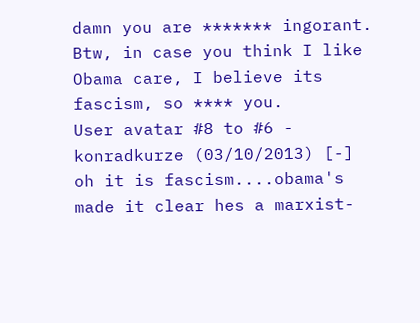damn you are ******* ingorant. Btw, in case you think I like Obama care, I believe its fascism, so **** you.
User avatar #8 to #6 - konradkurze (03/10/2013) [-]
oh it is fascism....obama's made it clear hes a marxist-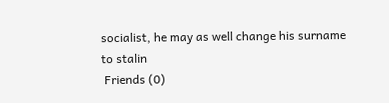socialist, he may as well change his surname to stalin
 Friends (0)